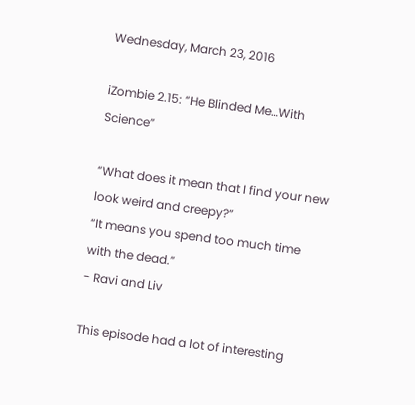Wednesday, March 23, 2016

iZombie 2.15: “He Blinded Me…With Science”

“What does it mean that I find your new look weird and creepy?”
“It means you spend too much time with the dead.”
- Ravi and Liv

This episode had a lot of interesting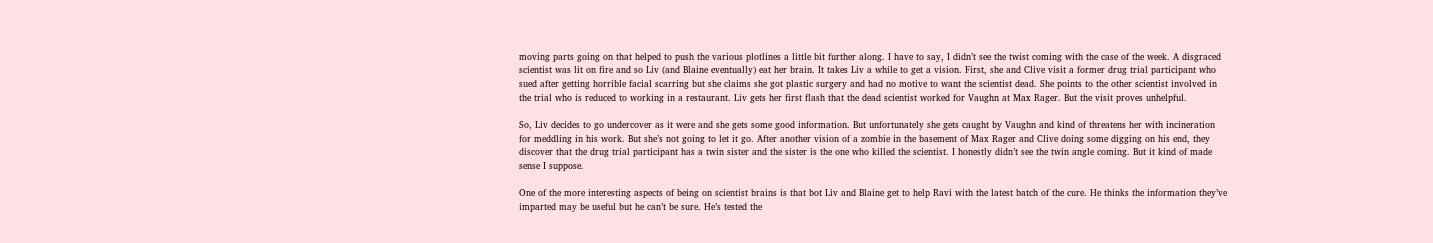moving parts going on that helped to push the various plotlines a little bit further along. I have to say, I didn’t see the twist coming with the case of the week. A disgraced scientist was lit on fire and so Liv (and Blaine eventually) eat her brain. It takes Liv a while to get a vision. First, she and Clive visit a former drug trial participant who sued after getting horrible facial scarring but she claims she got plastic surgery and had no motive to want the scientist dead. She points to the other scientist involved in the trial who is reduced to working in a restaurant. Liv gets her first flash that the dead scientist worked for Vaughn at Max Rager. But the visit proves unhelpful.

So, Liv decides to go undercover as it were and she gets some good information. But unfortunately she gets caught by Vaughn and kind of threatens her with incineration for meddling in his work. But she’s not going to let it go. After another vision of a zombie in the basement of Max Rager and Clive doing some digging on his end, they discover that the drug trial participant has a twin sister and the sister is the one who killed the scientist. I honestly didn’t see the twin angle coming. But it kind of made sense I suppose.

One of the more interesting aspects of being on scientist brains is that bot Liv and Blaine get to help Ravi with the latest batch of the cure. He thinks the information they’ve imparted may be useful but he can’t be sure. He’s tested the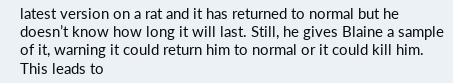latest version on a rat and it has returned to normal but he doesn’t know how long it will last. Still, he gives Blaine a sample of it, warning it could return him to normal or it could kill him. This leads to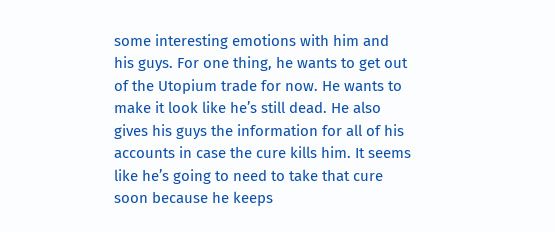some interesting emotions with him and his guys. For one thing, he wants to get out of the Utopium trade for now. He wants to make it look like he’s still dead. He also gives his guys the information for all of his accounts in case the cure kills him. It seems like he’s going to need to take that cure soon because he keeps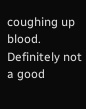coughing up blood. Definitely not a good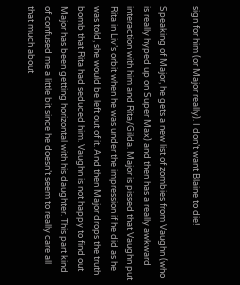sign for him (or Major really). I don’t want Blaine to die!

Speaking of Major, he gets a new list of zombies from Vaughn (who is really hyped up on Super Max) and then has a really awkward interaction with him and Rita/Gilda. Major is pissed that Vaughn put Rita in Liv’s orbit when he was under the impression if he did as he was told, she would be left out of it. And then Major drops the truth bomb that Rita had seduced him. Vaughn is not happy to find out Major has been getting horizontal with his daughter. This part kind of confused me a little bit since he doesn’t seem to really care all that much about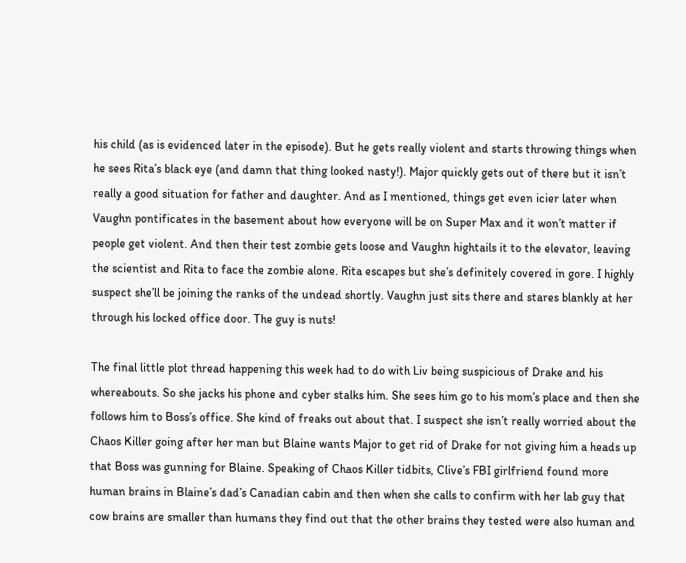his child (as is evidenced later in the episode). But he gets really violent and starts throwing things when he sees Rita’s black eye (and damn that thing looked nasty!). Major quickly gets out of there but it isn’t really a good situation for father and daughter. And as I mentioned, things get even icier later when Vaughn pontificates in the basement about how everyone will be on Super Max and it won’t matter if people get violent. And then their test zombie gets loose and Vaughn hightails it to the elevator, leaving the scientist and Rita to face the zombie alone. Rita escapes but she’s definitely covered in gore. I highly suspect she’ll be joining the ranks of the undead shortly. Vaughn just sits there and stares blankly at her through his locked office door. The guy is nuts!

The final little plot thread happening this week had to do with Liv being suspicious of Drake and his whereabouts. So she jacks his phone and cyber stalks him. She sees him go to his mom’s place and then she follows him to Boss’s office. She kind of freaks out about that. I suspect she isn’t really worried about the Chaos Killer going after her man but Blaine wants Major to get rid of Drake for not giving him a heads up that Boss was gunning for Blaine. Speaking of Chaos Killer tidbits, Clive’s FBI girlfriend found more human brains in Blaine’s dad’s Canadian cabin and then when she calls to confirm with her lab guy that cow brains are smaller than humans they find out that the other brains they tested were also human and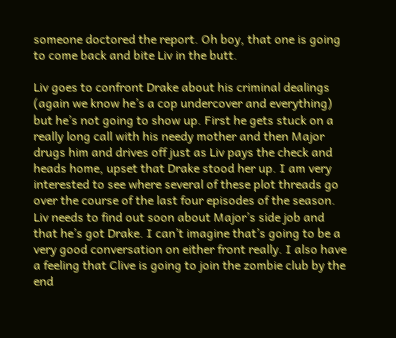someone doctored the report. Oh boy, that one is going to come back and bite Liv in the butt.

Liv goes to confront Drake about his criminal dealings (again we know he’s a cop undercover and everything) but he’s not going to show up. First he gets stuck on a really long call with his needy mother and then Major drugs him and drives off just as Liv pays the check and heads home, upset that Drake stood her up. I am very interested to see where several of these plot threads go over the course of the last four episodes of the season. Liv needs to find out soon about Major’s side job and that he’s got Drake. I can’t imagine that’s going to be a very good conversation on either front really. I also have a feeling that Clive is going to join the zombie club by the end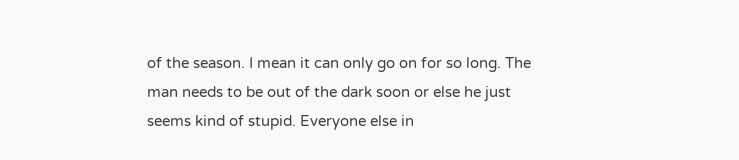of the season. I mean it can only go on for so long. The man needs to be out of the dark soon or else he just seems kind of stupid. Everyone else in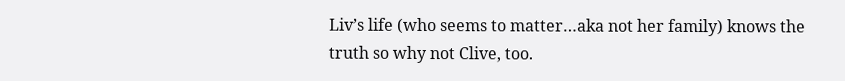Liv’s life (who seems to matter…aka not her family) knows the truth so why not Clive, too.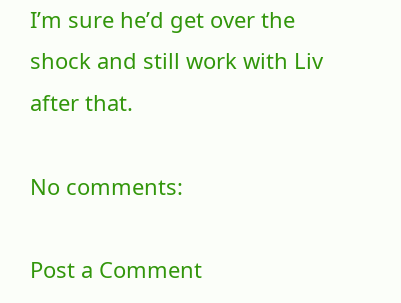I’m sure he’d get over the shock and still work with Liv after that.

No comments:

Post a Comment